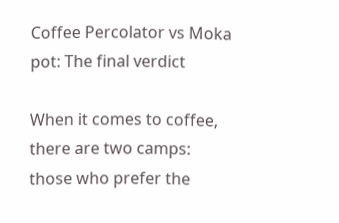Coffee Percolator vs Moka pot: The final verdict

When it comes to coffee, there are two camps: those who prefer the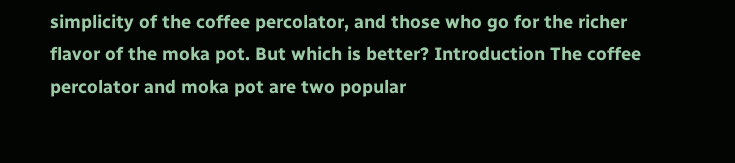simplicity of the coffee percolator, and those who go for the richer flavor of the moka pot. But which is better? Introduction The coffee percolator and moka pot are two popular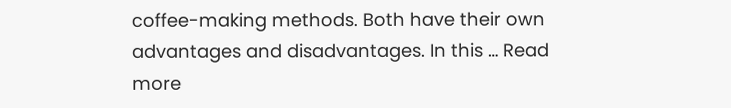coffee-making methods. Both have their own advantages and disadvantages. In this … Read more